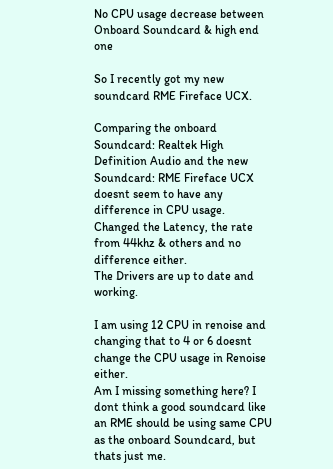No CPU usage decrease between Onboard Soundcard & high end one

So I recently got my new soundcard RME Fireface UCX.

Comparing the onboard Soundcard: Realtek High Definition Audio and the new Soundcard: RME Fireface UCX doesnt seem to have any difference in CPU usage.
Changed the Latency, the rate from 44khz & others and no difference either.
The Drivers are up to date and working.

I am using 12 CPU in renoise and changing that to 4 or 6 doesnt change the CPU usage in Renoise either.
Am I missing something here? I dont think a good soundcard like an RME should be using same CPU as the onboard Soundcard, but thats just me.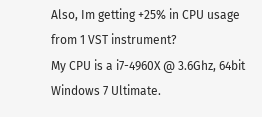Also, Im getting +25% in CPU usage from 1 VST instrument?
My CPU is a i7-4960X @ 3.6Ghz, 64bit Windows 7 Ultimate.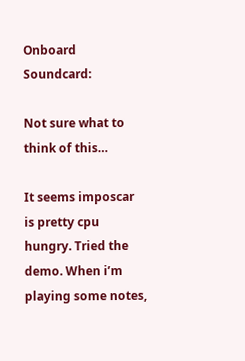Onboard Soundcard:

Not sure what to think of this…

It seems imposcar is pretty cpu hungry. Tried the demo. When i’m playing some notes,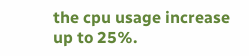the cpu usage increase up to 25%.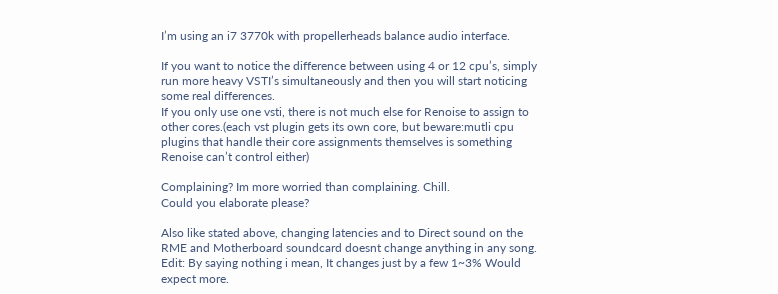I’m using an i7 3770k with propellerheads balance audio interface.

If you want to notice the difference between using 4 or 12 cpu’s, simply run more heavy VSTI’s simultaneously and then you will start noticing some real differences.
If you only use one vsti, there is not much else for Renoise to assign to other cores.(each vst plugin gets its own core, but beware:mutli cpu plugins that handle their core assignments themselves is something Renoise can’t control either)

Complaining? Im more worried than complaining. Chill.
Could you elaborate please?

Also like stated above, changing latencies and to Direct sound on the RME and Motherboard soundcard doesnt change anything in any song.
Edit: By saying nothing i mean, It changes just by a few 1~3% Would expect more.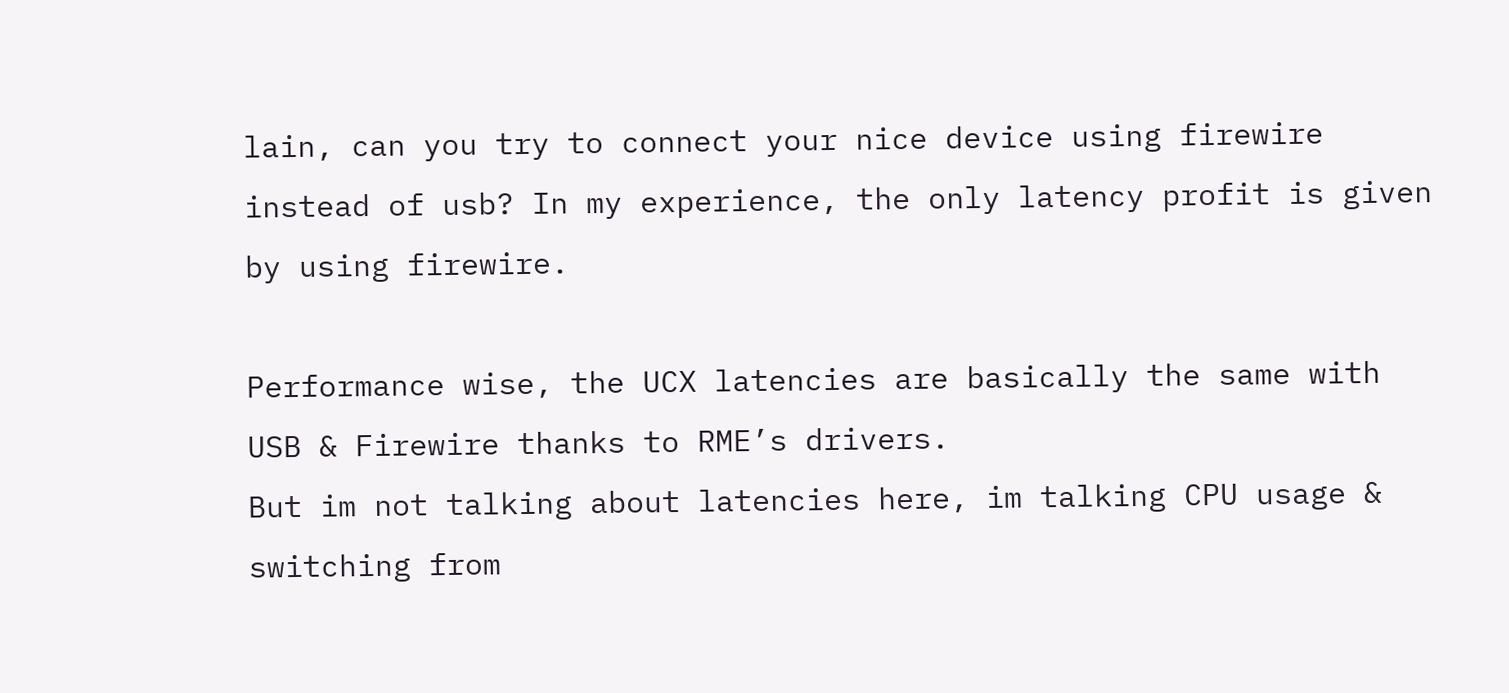lain, can you try to connect your nice device using firewire instead of usb? In my experience, the only latency profit is given by using firewire.

Performance wise, the UCX latencies are basically the same with USB & Firewire thanks to RME’s drivers.
But im not talking about latencies here, im talking CPU usage & switching from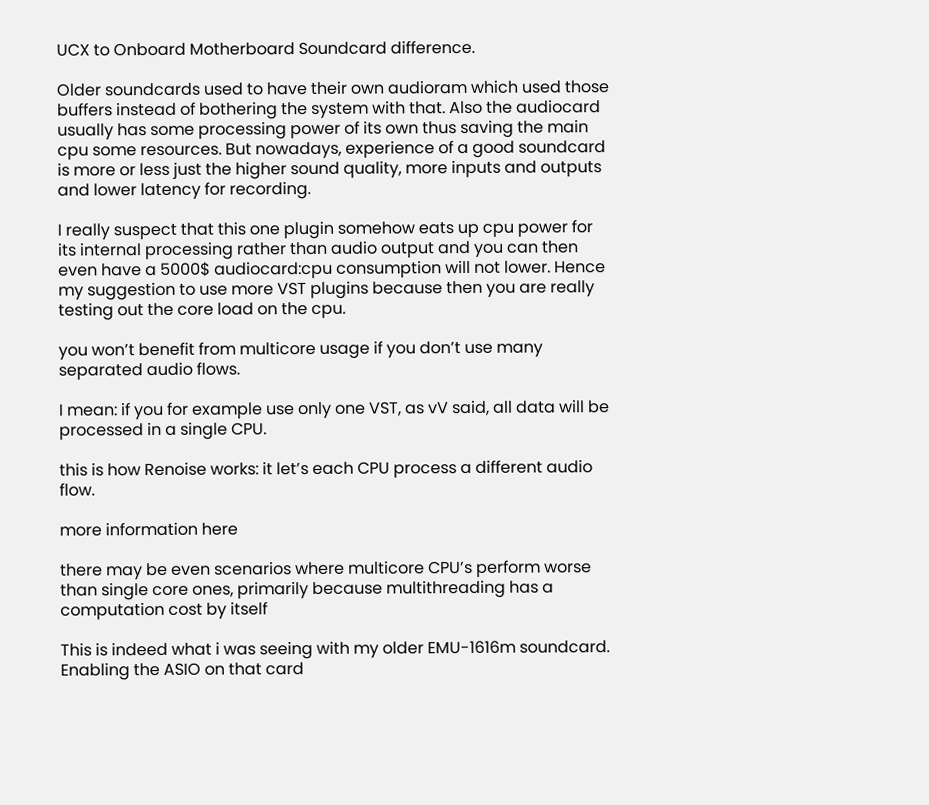UCX to Onboard Motherboard Soundcard difference.

Older soundcards used to have their own audioram which used those buffers instead of bothering the system with that. Also the audiocard usually has some processing power of its own thus saving the main cpu some resources. But nowadays, experience of a good soundcard is more or less just the higher sound quality, more inputs and outputs and lower latency for recording.

I really suspect that this one plugin somehow eats up cpu power for its internal processing rather than audio output and you can then even have a 5000$ audiocard:cpu consumption will not lower. Hence my suggestion to use more VST plugins because then you are really testing out the core load on the cpu.

you won’t benefit from multicore usage if you don’t use many separated audio flows.

I mean: if you for example use only one VST, as vV said, all data will be processed in a single CPU.

this is how Renoise works: it let’s each CPU process a different audio flow.

more information here

there may be even scenarios where multicore CPU’s perform worse than single core ones, primarily because multithreading has a computation cost by itself

This is indeed what i was seeing with my older EMU-1616m soundcard.
Enabling the ASIO on that card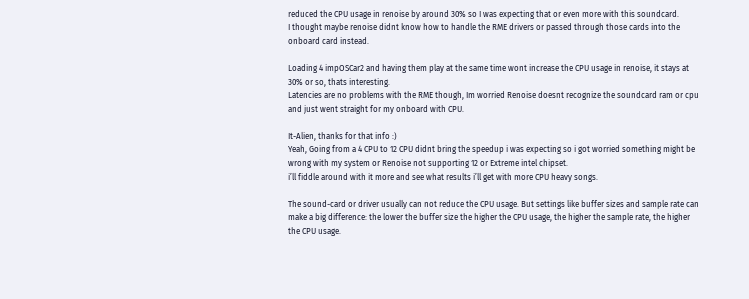reduced the CPU usage in renoise by around 30% so I was expecting that or even more with this soundcard.
I thought maybe renoise didnt know how to handle the RME drivers or passed through those cards into the onboard card instead.

Loading 4 impOSCar2 and having them play at the same time wont increase the CPU usage in renoise, it stays at 30% or so, thats interesting.
Latencies are no problems with the RME though, Im worried Renoise doesnt recognize the soundcard ram or cpu and just went straight for my onboard with CPU.

It-Alien, thanks for that info :)
Yeah, Going from a 4 CPU to 12 CPU didnt bring the speedup i was expecting so i got worried something might be wrong with my system or Renoise not supporting 12 or Extreme intel chipset.
i’ll fiddle around with it more and see what results i’ll get with more CPU heavy songs.

The sound-card or driver usually can not reduce the CPU usage. But settings like buffer sizes and sample rate can make a big difference: the lower the buffer size the higher the CPU usage, the higher the sample rate, the higher the CPU usage.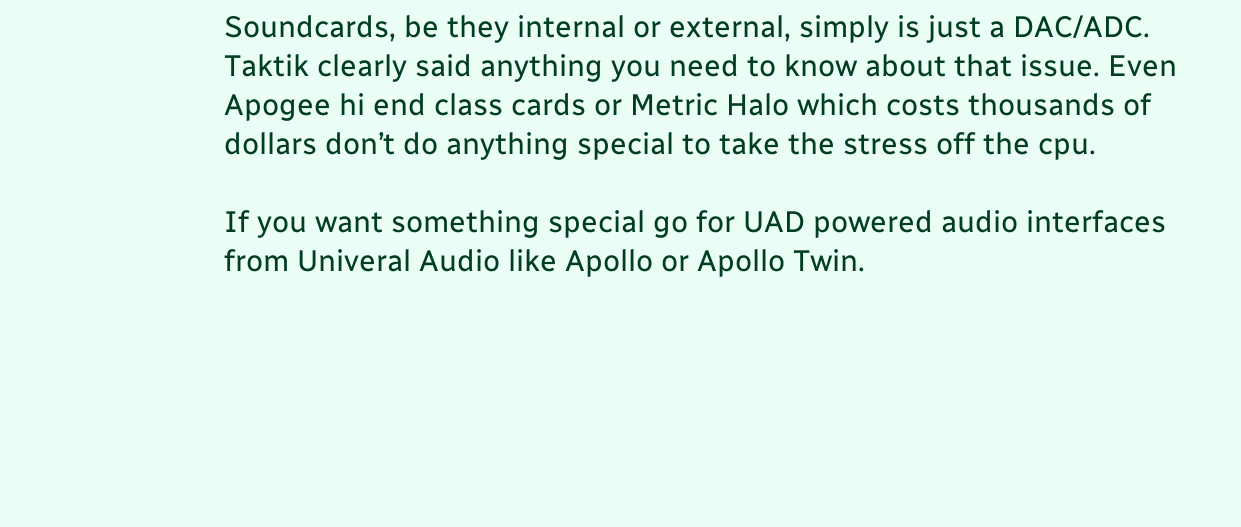Soundcards, be they internal or external, simply is just a DAC/ADC. Taktik clearly said anything you need to know about that issue. Even Apogee hi end class cards or Metric Halo which costs thousands of dollars don’t do anything special to take the stress off the cpu.

If you want something special go for UAD powered audio interfaces from Univeral Audio like Apollo or Apollo Twin.